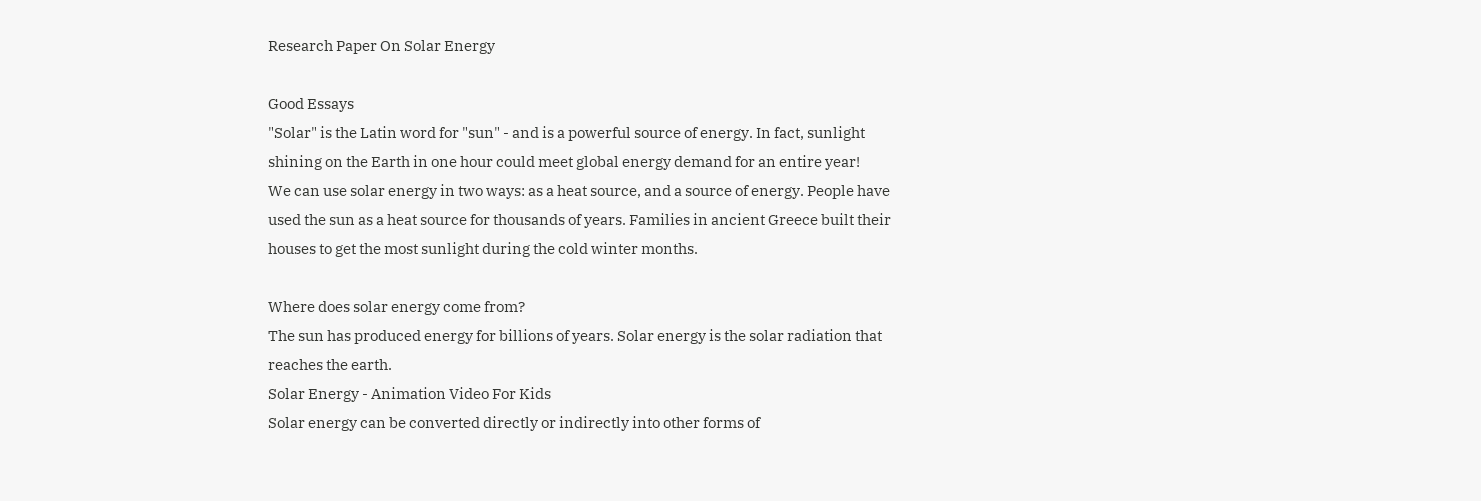Research Paper On Solar Energy

Good Essays
"Solar" is the Latin word for "sun" - and is a powerful source of energy. In fact, sunlight shining on the Earth in one hour could meet global energy demand for an entire year!
We can use solar energy in two ways: as a heat source, and a source of energy. People have used the sun as a heat source for thousands of years. Families in ancient Greece built their houses to get the most sunlight during the cold winter months.

Where does solar energy come from?
The sun has produced energy for billions of years. Solar energy is the solar radiation that reaches the earth.
Solar Energy - Animation Video For Kids
Solar energy can be converted directly or indirectly into other forms of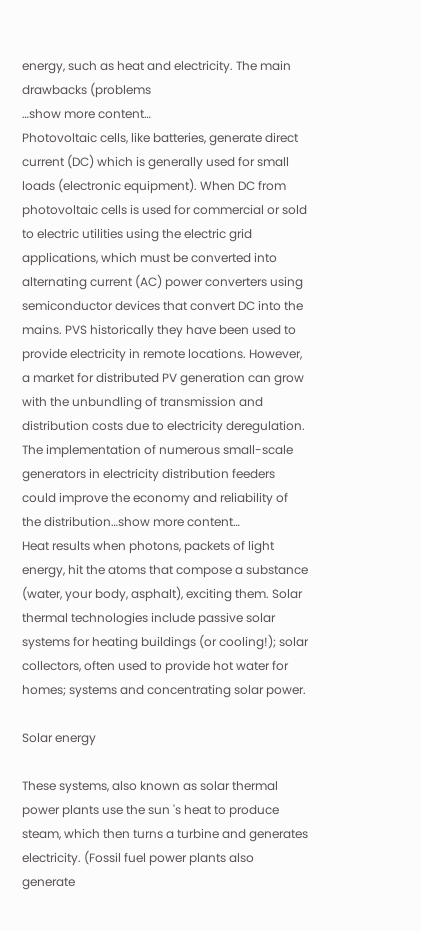energy, such as heat and electricity. The main drawbacks (problems
…show more content…
Photovoltaic cells, like batteries, generate direct current (DC) which is generally used for small loads (electronic equipment). When DC from photovoltaic cells is used for commercial or sold to electric utilities using the electric grid applications, which must be converted into alternating current (AC) power converters using semiconductor devices that convert DC into the mains. PVS historically they have been used to provide electricity in remote locations. However, a market for distributed PV generation can grow with the unbundling of transmission and distribution costs due to electricity deregulation. The implementation of numerous small-scale generators in electricity distribution feeders could improve the economy and reliability of the distribution…show more content…
Heat results when photons, packets of light energy, hit the atoms that compose a substance (water, your body, asphalt), exciting them. Solar thermal technologies include passive solar systems for heating buildings (or cooling!); solar collectors, often used to provide hot water for homes; systems and concentrating solar power.

Solar energy

These systems, also known as solar thermal power plants use the sun 's heat to produce steam, which then turns a turbine and generates electricity. (Fossil fuel power plants also generate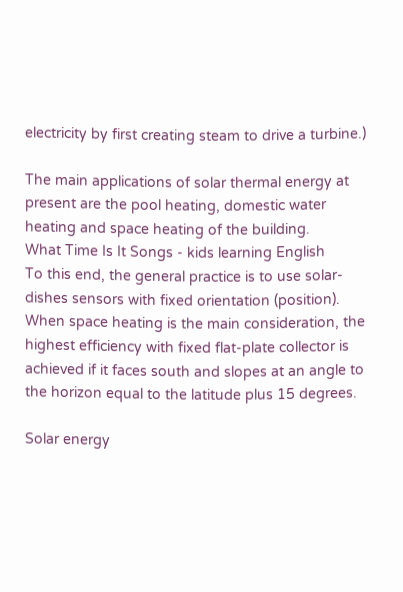electricity by first creating steam to drive a turbine.)

The main applications of solar thermal energy at present are the pool heating, domestic water heating and space heating of the building.
What Time Is It Songs - kids learning English
To this end, the general practice is to use solar-dishes sensors with fixed orientation (position).
When space heating is the main consideration, the highest efficiency with fixed flat-plate collector is achieved if it faces south and slopes at an angle to the horizon equal to the latitude plus 15 degrees.

Solar energy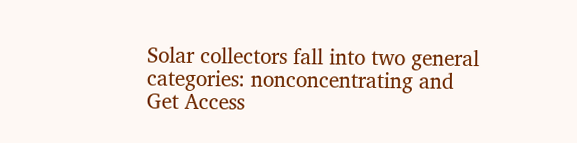Solar collectors fall into two general categories: nonconcentrating and
Get Access